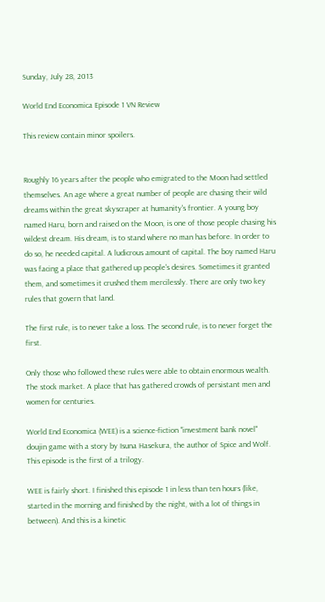Sunday, July 28, 2013

World End Economica Episode 1 VN Review

This review contain minor spoilers.


Roughly 16 years after the people who emigrated to the Moon had settled themselves. An age where a great number of people are chasing their wild dreams within the great skyscraper at humanity's frontier. A young boy named Haru, born and raised on the Moon, is one of those people chasing his wildest dream. His dream, is to stand where no man has before. In order to do so, he needed capital. A ludicrous amount of capital. The boy named Haru was facing a place that gathered up people's desires. Sometimes it granted them, and sometimes it crushed them mercilessly. There are only two key rules that govern that land.

The first rule, is to never take a loss. The second rule, is to never forget the first.

Only those who followed these rules were able to obtain enormous wealth. The stock market. A place that has gathered crowds of persistant men and women for centuries.

World End Economica (WEE) is a science-fiction "investment bank novel" doujin game with a story by Isuna Hasekura, the author of Spice and Wolf. This episode is the first of a trilogy.

WEE is fairly short. I finished this episode 1 in less than ten hours (like, started in the morning and finished by the night, with a lot of things in between). And this is a kinetic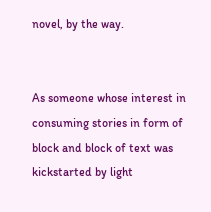novel, by the way.


As someone whose interest in consuming stories in form of block and block of text was kickstarted by light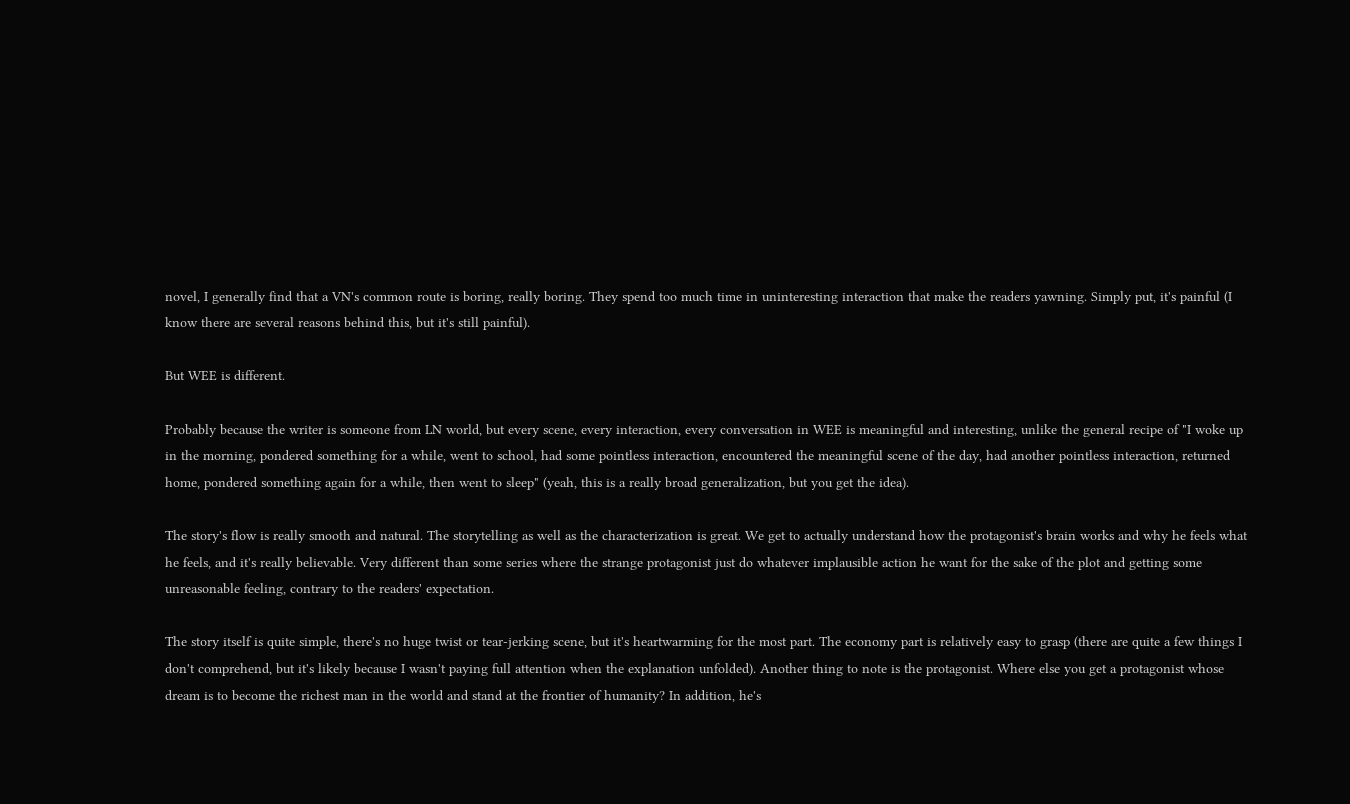novel, I generally find that a VN's common route is boring, really boring. They spend too much time in uninteresting interaction that make the readers yawning. Simply put, it's painful (I know there are several reasons behind this, but it's still painful).

But WEE is different.

Probably because the writer is someone from LN world, but every scene, every interaction, every conversation in WEE is meaningful and interesting, unlike the general recipe of "I woke up in the morning, pondered something for a while, went to school, had some pointless interaction, encountered the meaningful scene of the day, had another pointless interaction, returned home, pondered something again for a while, then went to sleep" (yeah, this is a really broad generalization, but you get the idea).

The story's flow is really smooth and natural. The storytelling as well as the characterization is great. We get to actually understand how the protagonist's brain works and why he feels what he feels, and it's really believable. Very different than some series where the strange protagonist just do whatever implausible action he want for the sake of the plot and getting some unreasonable feeling, contrary to the readers' expectation.

The story itself is quite simple, there's no huge twist or tear-jerking scene, but it's heartwarming for the most part. The economy part is relatively easy to grasp (there are quite a few things I don't comprehend, but it's likely because I wasn't paying full attention when the explanation unfolded). Another thing to note is the protagonist. Where else you get a protagonist whose dream is to become the richest man in the world and stand at the frontier of humanity? In addition, he's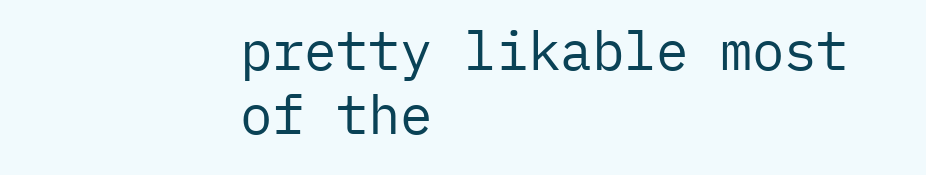pretty likable most of the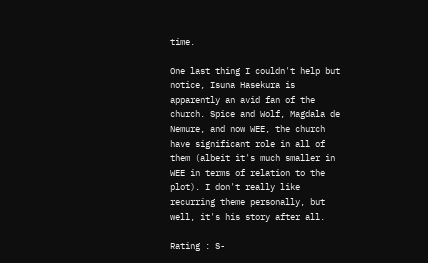time.

One last thing I couldn't help but notice, Isuna Hasekura is apparently an avid fan of the church. Spice and Wolf, Magdala de Nemure, and now WEE, the church have significant role in all of them (albeit it's much smaller in WEE in terms of relation to the plot). I don't really like recurring theme personally, but well, it's his story after all.

Rating : S-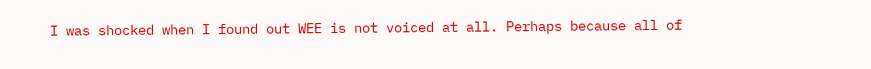I was shocked when I found out WEE is not voiced at all. Perhaps because all of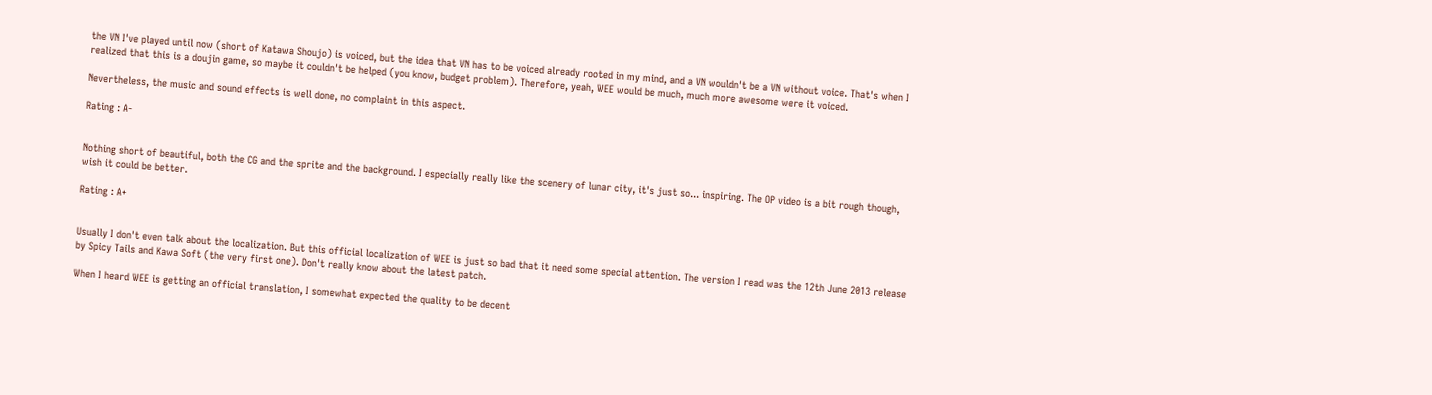the VN I've played until now (short of Katawa Shoujo) is voiced, but the idea that VN has to be voiced already rooted in my mind, and a VN wouldn't be a VN without voice. That's when I realized that this is a doujin game, so maybe it couldn't be helped (you know, budget problem). Therefore, yeah, WEE would be much, much more awesome were it voiced.

Nevertheless, the music and sound effects is well done, no complaint in this aspect.

Rating : A-


Nothing short of beautiful, both the CG and the sprite and the background. I especially really like the scenery of lunar city, it's just so... inspiring. The OP video is a bit rough though, wish it could be better.

Rating : A+


Usually I don't even talk about the localization. But this official localization of WEE is just so bad that it need some special attention. The version I read was the 12th June 2013 release by Spicy Tails and Kawa Soft (the very first one). Don't really know about the latest patch.

When I heard WEE is getting an official translation, I somewhat expected the quality to be decent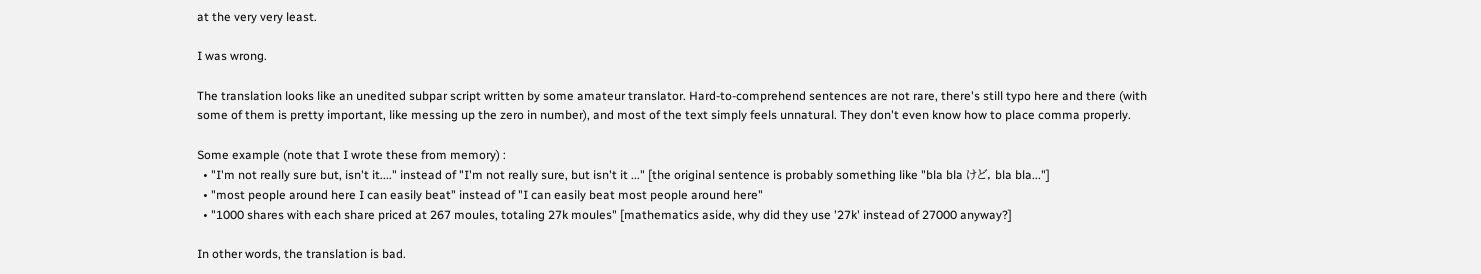at the very very least.

I was wrong.

The translation looks like an unedited subpar script written by some amateur translator. Hard-to-comprehend sentences are not rare, there's still typo here and there (with some of them is pretty important, like messing up the zero in number), and most of the text simply feels unnatural. They don't even know how to place comma properly.

Some example (note that I wrote these from memory) :
  • "I'm not really sure but, isn't it...." instead of "I'm not really sure, but isn't it ..." [the original sentence is probably something like "bla bla けど, bla bla..."]
  • "most people around here I can easily beat" instead of "I can easily beat most people around here"
  • "1000 shares with each share priced at 267 moules, totaling 27k moules" [mathematics aside, why did they use '27k' instead of 27000 anyway?]

In other words, the translation is bad.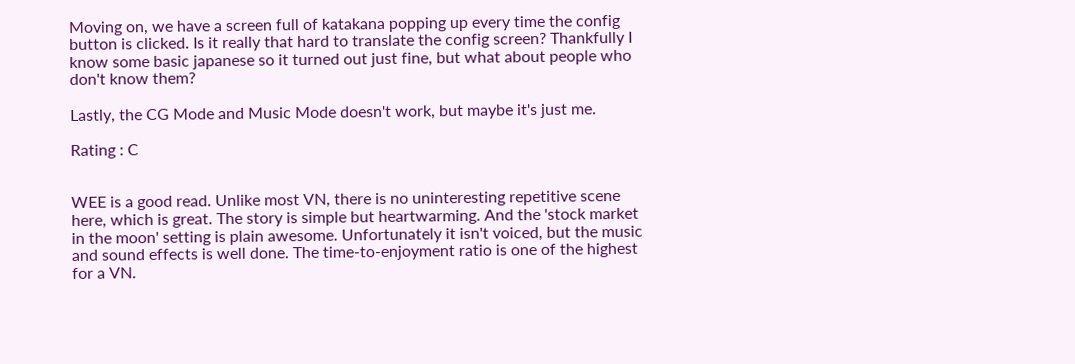Moving on, we have a screen full of katakana popping up every time the config button is clicked. Is it really that hard to translate the config screen? Thankfully I know some basic japanese so it turned out just fine, but what about people who don't know them?

Lastly, the CG Mode and Music Mode doesn't work, but maybe it's just me.

Rating : C


WEE is a good read. Unlike most VN, there is no uninteresting repetitive scene here, which is great. The story is simple but heartwarming. And the 'stock market in the moon' setting is plain awesome. Unfortunately it isn't voiced, but the music and sound effects is well done. The time-to-enjoyment ratio is one of the highest for a VN.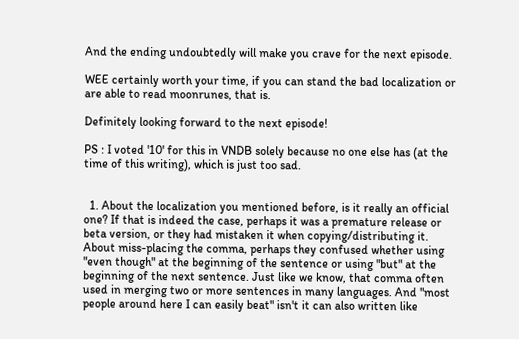And the ending undoubtedly will make you crave for the next episode.

WEE certainly worth your time, if you can stand the bad localization or are able to read moonrunes, that is.

Definitely looking forward to the next episode!

PS : I voted '10' for this in VNDB solely because no one else has (at the time of this writing), which is just too sad.


  1. About the localization you mentioned before, is it really an official one? If that is indeed the case, perhaps it was a premature release or beta version, or they had mistaken it when copying/distributing it. About miss-placing the comma, perhaps they confused whether using "even though" at the beginning of the sentence or using "but" at the beginning of the next sentence. Just like we know, that comma often used in merging two or more sentences in many languages. And "most people around here I can easily beat" isn't it can also written like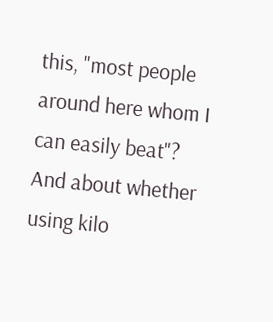this, "most people around here whom I can easily beat"? And about whether using kilo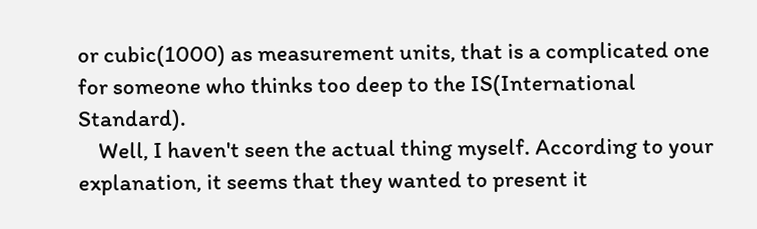or cubic(1000) as measurement units, that is a complicated one for someone who thinks too deep to the IS(International Standard).
    Well, I haven't seen the actual thing myself. According to your explanation, it seems that they wanted to present it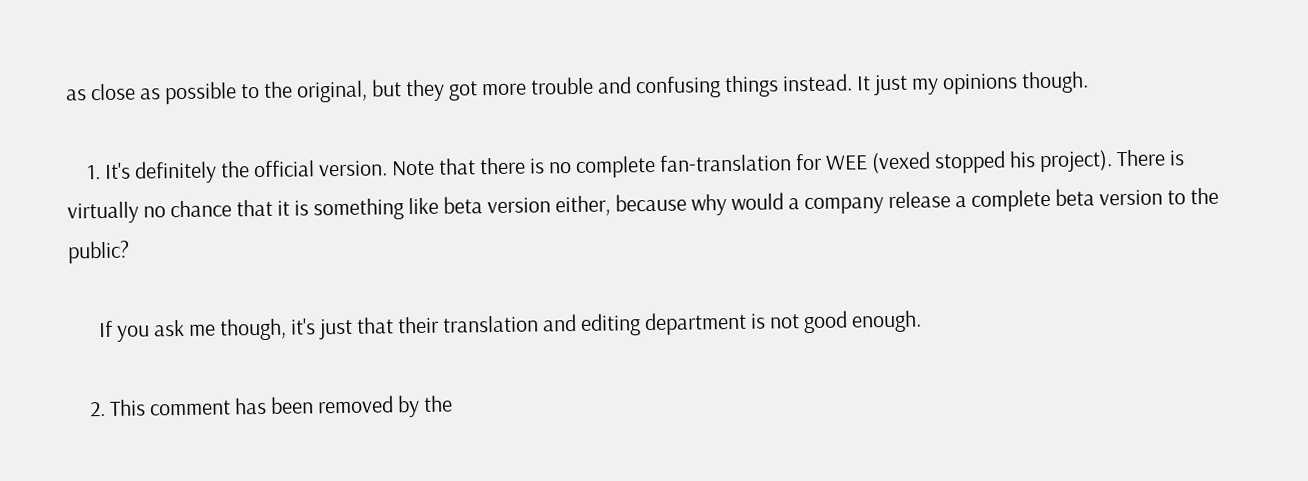as close as possible to the original, but they got more trouble and confusing things instead. It just my opinions though.

    1. It's definitely the official version. Note that there is no complete fan-translation for WEE (vexed stopped his project). There is virtually no chance that it is something like beta version either, because why would a company release a complete beta version to the public?

      If you ask me though, it's just that their translation and editing department is not good enough.

    2. This comment has been removed by the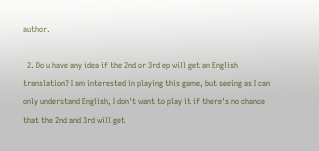author.

  2. Do u have any idea if the 2nd or 3rd ep will get an English translation? I am interested in playing this game, but seeing as I can only understand English, I don't want to play it if there's no chance that the 2nd and 3rd will get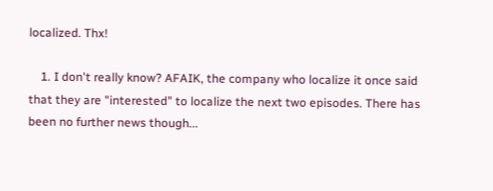localized. Thx!

    1. I don't really know? AFAIK, the company who localize it once said that they are "interested" to localize the next two episodes. There has been no further news though...